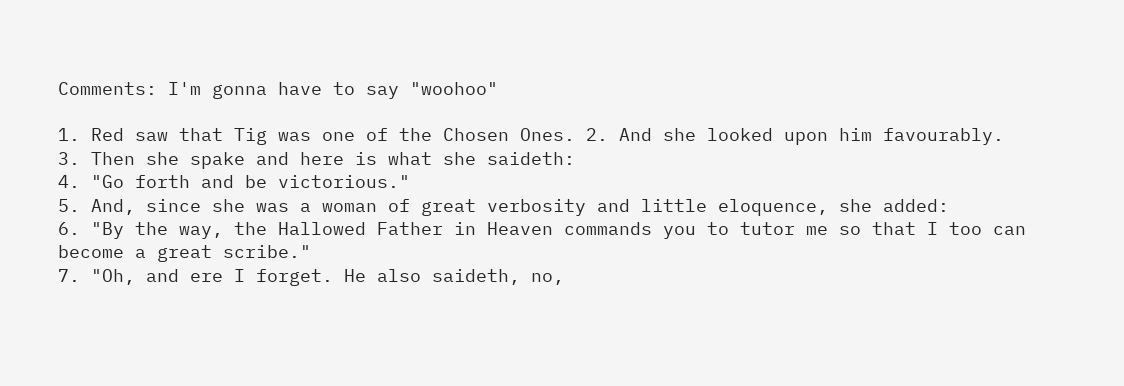Comments: I'm gonna have to say "woohoo"

1. Red saw that Tig was one of the Chosen Ones. 2. And she looked upon him favourably.
3. Then she spake and here is what she saideth:
4. "Go forth and be victorious."
5. And, since she was a woman of great verbosity and little eloquence, she added:
6. "By the way, the Hallowed Father in Heaven commands you to tutor me so that I too can become a great scribe."
7. "Oh, and ere I forget. He also saideth, no,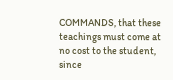COMMANDS, that these teachings must come at no cost to the student, since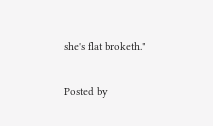she's flat broketh."

Posted by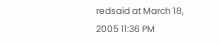redsaid at March 18, 2005 11:36 PM